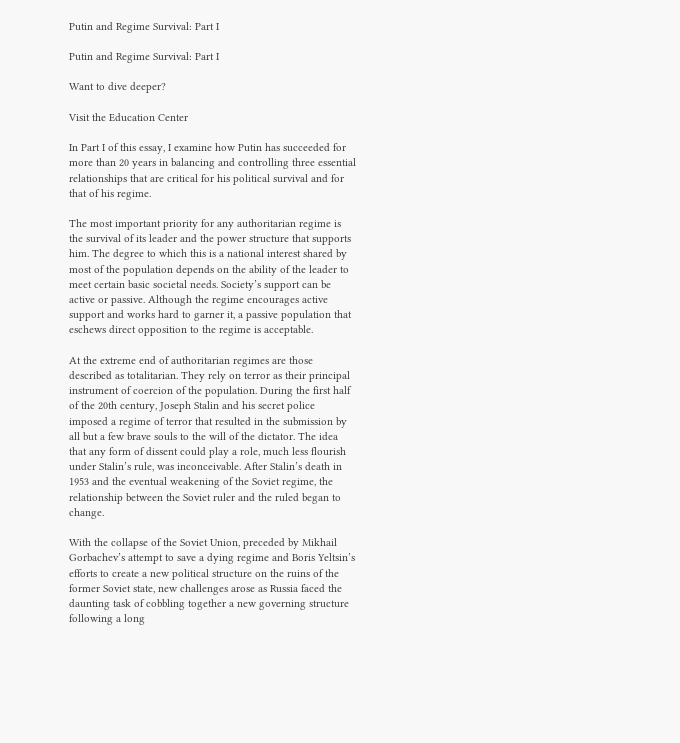Putin and Regime Survival: Part I

Putin and Regime Survival: Part I

Want to dive deeper?

Visit the Education Center

In Part I of this essay, I examine how Putin has succeeded for more than 20 years in balancing and controlling three essential relationships that are critical for his political survival and for that of his regime.

The most important priority for any authoritarian regime is the survival of its leader and the power structure that supports him. The degree to which this is a national interest shared by most of the population depends on the ability of the leader to meet certain basic societal needs. Society’s support can be active or passive. Although the regime encourages active support and works hard to garner it, a passive population that eschews direct opposition to the regime is acceptable.

At the extreme end of authoritarian regimes are those described as totalitarian. They rely on terror as their principal instrument of coercion of the population. During the first half of the 20th century, Joseph Stalin and his secret police imposed a regime of terror that resulted in the submission by all but a few brave souls to the will of the dictator. The idea that any form of dissent could play a role, much less flourish under Stalin’s rule, was inconceivable. After Stalin’s death in 1953 and the eventual weakening of the Soviet regime, the relationship between the Soviet ruler and the ruled began to change.

With the collapse of the Soviet Union, preceded by Mikhail Gorbachev’s attempt to save a dying regime and Boris Yeltsin’s efforts to create a new political structure on the ruins of the former Soviet state, new challenges arose as Russia faced the daunting task of cobbling together a new governing structure following a long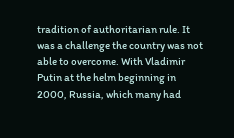tradition of authoritarian rule. It was a challenge the country was not able to overcome. With Vladimir Putin at the helm beginning in 2000, Russia, which many had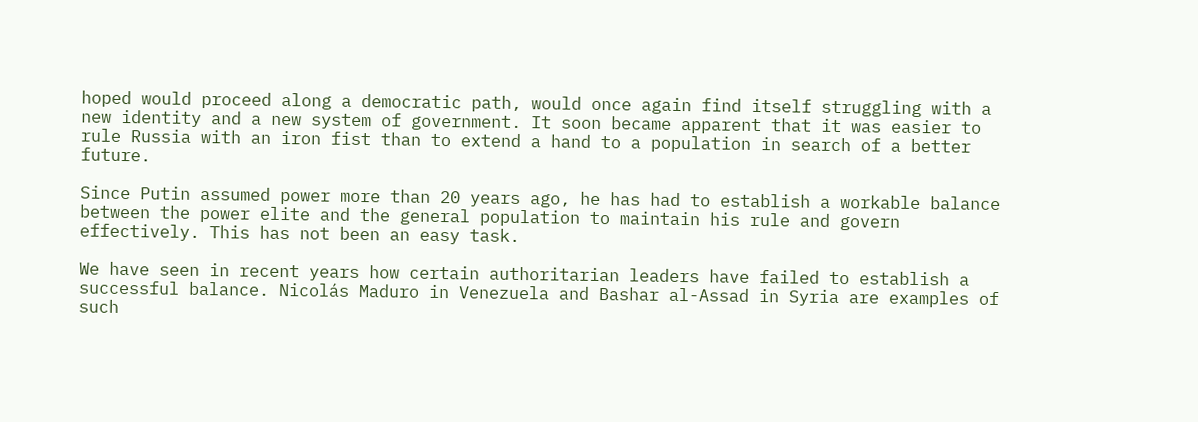hoped would proceed along a democratic path, would once again find itself struggling with a new identity and a new system of government. It soon became apparent that it was easier to rule Russia with an iron fist than to extend a hand to a population in search of a better future.

Since Putin assumed power more than 20 years ago, he has had to establish a workable balance between the power elite and the general population to maintain his rule and govern effectively. This has not been an easy task.

We have seen in recent years how certain authoritarian leaders have failed to establish a successful balance. Nicolás Maduro in Venezuela and Bashar al-Assad in Syria are examples of such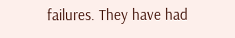failures. They have had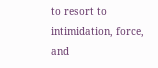to resort to intimidation, force, and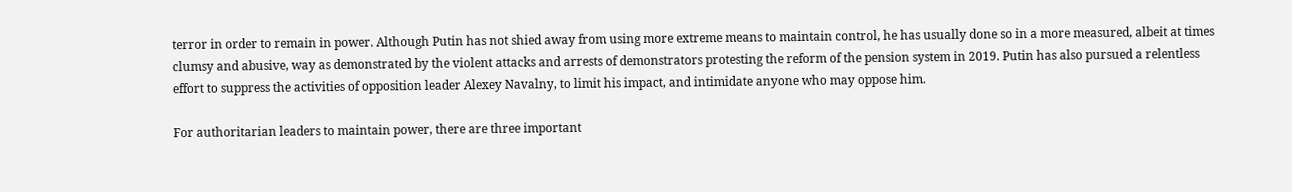terror in order to remain in power. Although Putin has not shied away from using more extreme means to maintain control, he has usually done so in a more measured, albeit at times clumsy and abusive, way as demonstrated by the violent attacks and arrests of demonstrators protesting the reform of the pension system in 2019. Putin has also pursued a relentless effort to suppress the activities of opposition leader Alexey Navalny, to limit his impact, and intimidate anyone who may oppose him.

For authoritarian leaders to maintain power, there are three important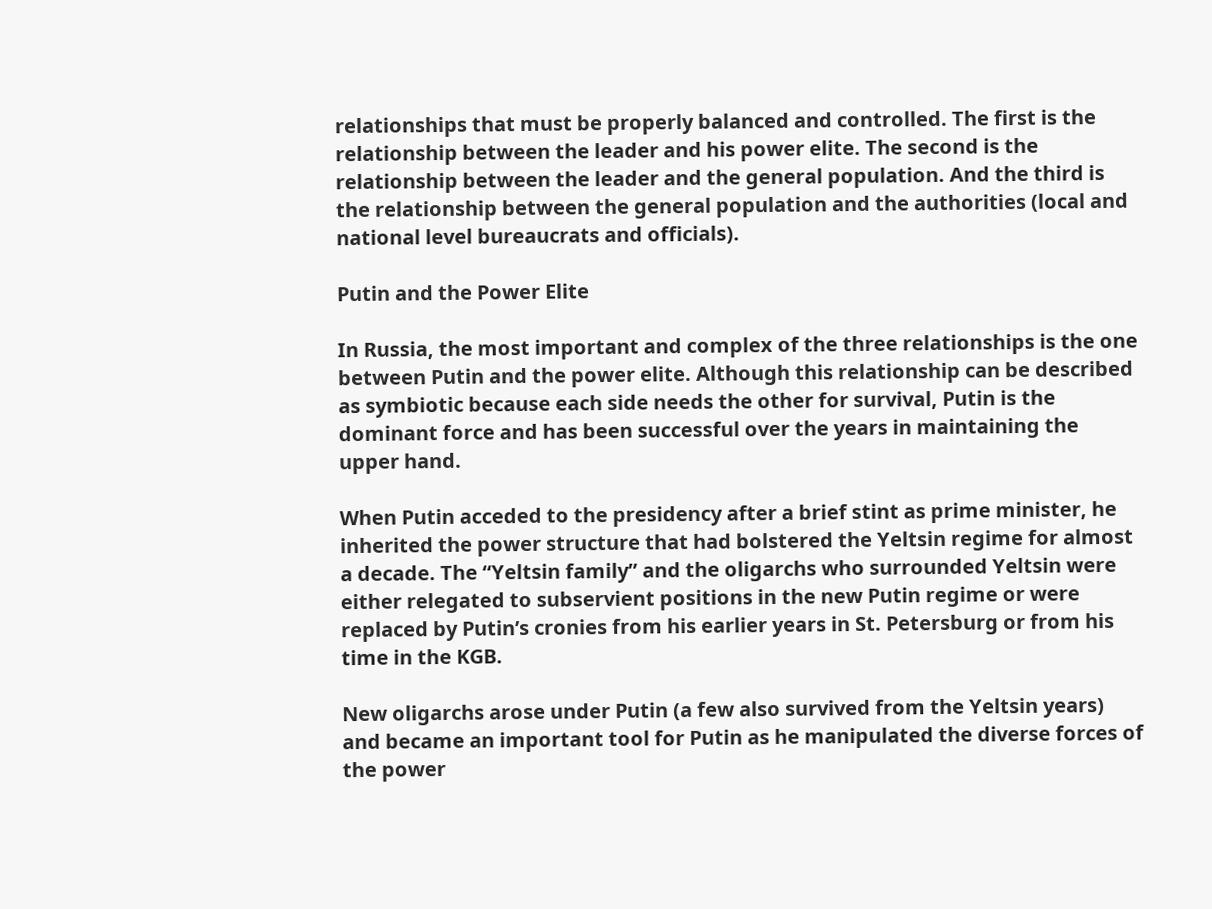relationships that must be properly balanced and controlled. The first is the relationship between the leader and his power elite. The second is the relationship between the leader and the general population. And the third is the relationship between the general population and the authorities (local and national level bureaucrats and officials).

Putin and the Power Elite

In Russia, the most important and complex of the three relationships is the one between Putin and the power elite. Although this relationship can be described as symbiotic because each side needs the other for survival, Putin is the dominant force and has been successful over the years in maintaining the upper hand.

When Putin acceded to the presidency after a brief stint as prime minister, he inherited the power structure that had bolstered the Yeltsin regime for almost a decade. The “Yeltsin family” and the oligarchs who surrounded Yeltsin were either relegated to subservient positions in the new Putin regime or were replaced by Putin’s cronies from his earlier years in St. Petersburg or from his time in the KGB.

New oligarchs arose under Putin (a few also survived from the Yeltsin years) and became an important tool for Putin as he manipulated the diverse forces of the power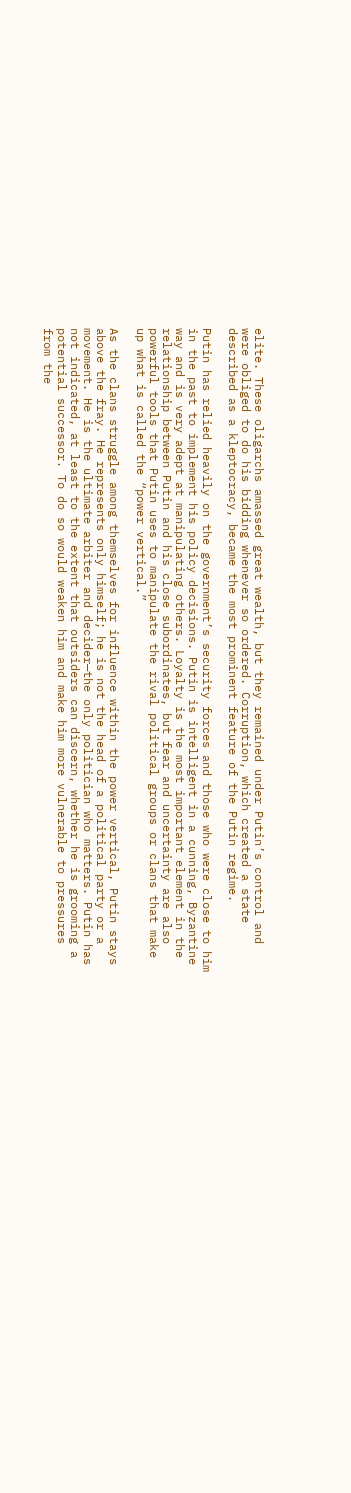elite. These oligarchs amassed great wealth, but they remained under Putin’s control and were obliged to do his bidding whenever so ordered. Corruption, which created a state described as a kleptocracy, became the most prominent feature of the Putin regime.

Putin has relied heavily on the government’s security forces and those who were close to him in the past to implement his policy decisions. Putin is intelligent in a cunning, Byzantine way and is very adept at manipulating others. Loyalty is the most important element in the relationship between Putin and his close subordinates, but fear and uncertainty are also powerful tools that Putin uses to manipulate the rival political groups or clans that make up what is called the “power vertical.”

As the clans struggle among themselves for influence within the power vertical, Putin stays above the fray. He represents only himself; he is not the head of a political party or a movement. He is the ultimate arbiter and decider—the only politician who matters. Putin has not indicated, at least to the extent that outsiders can discern, whether he is grooming a potential successor. To do so would weaken him and make him more vulnerable to pressures from the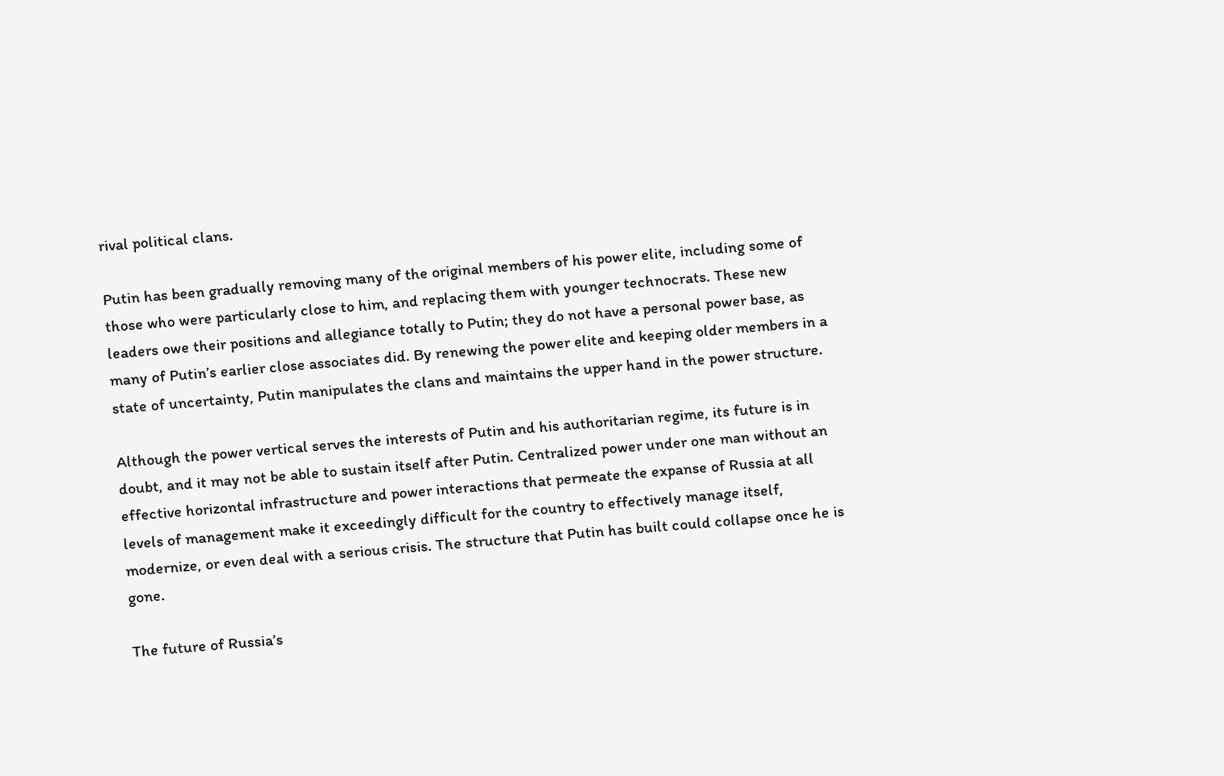rival political clans.

Putin has been gradually removing many of the original members of his power elite, including some of those who were particularly close to him, and replacing them with younger technocrats. These new leaders owe their positions and allegiance totally to Putin; they do not have a personal power base, as many of Putin’s earlier close associates did. By renewing the power elite and keeping older members in a state of uncertainty, Putin manipulates the clans and maintains the upper hand in the power structure.

Although the power vertical serves the interests of Putin and his authoritarian regime, its future is in doubt, and it may not be able to sustain itself after Putin. Centralized power under one man without an effective horizontal infrastructure and power interactions that permeate the expanse of Russia at all levels of management make it exceedingly difficult for the country to effectively manage itself, modernize, or even deal with a serious crisis. The structure that Putin has built could collapse once he is gone.

The future of Russia’s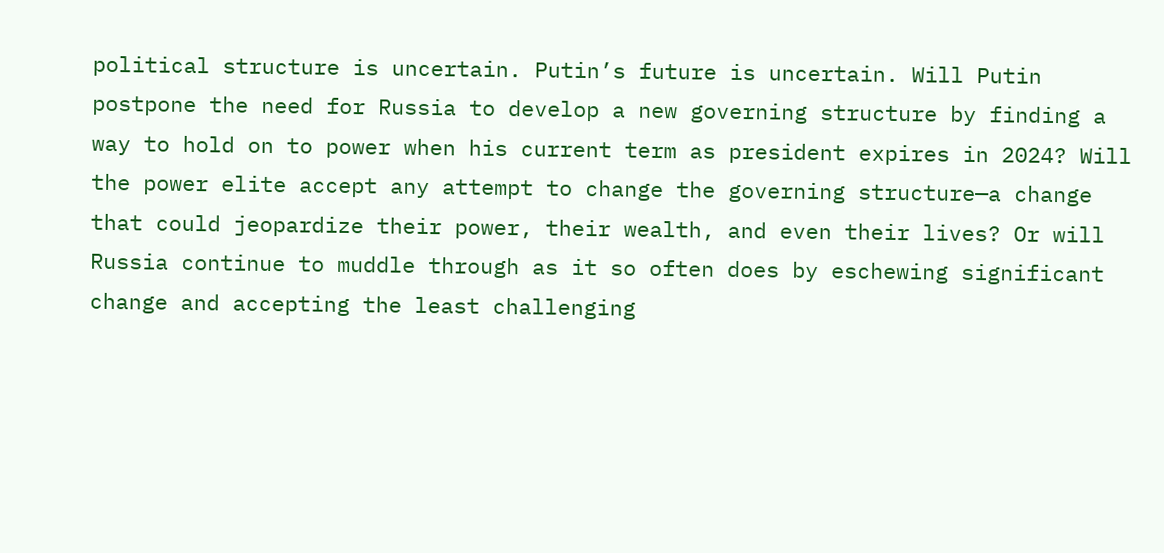political structure is uncertain. Putin’s future is uncertain. Will Putin postpone the need for Russia to develop a new governing structure by finding a way to hold on to power when his current term as president expires in 2024? Will the power elite accept any attempt to change the governing structure—a change that could jeopardize their power, their wealth, and even their lives? Or will Russia continue to muddle through as it so often does by eschewing significant change and accepting the least challenging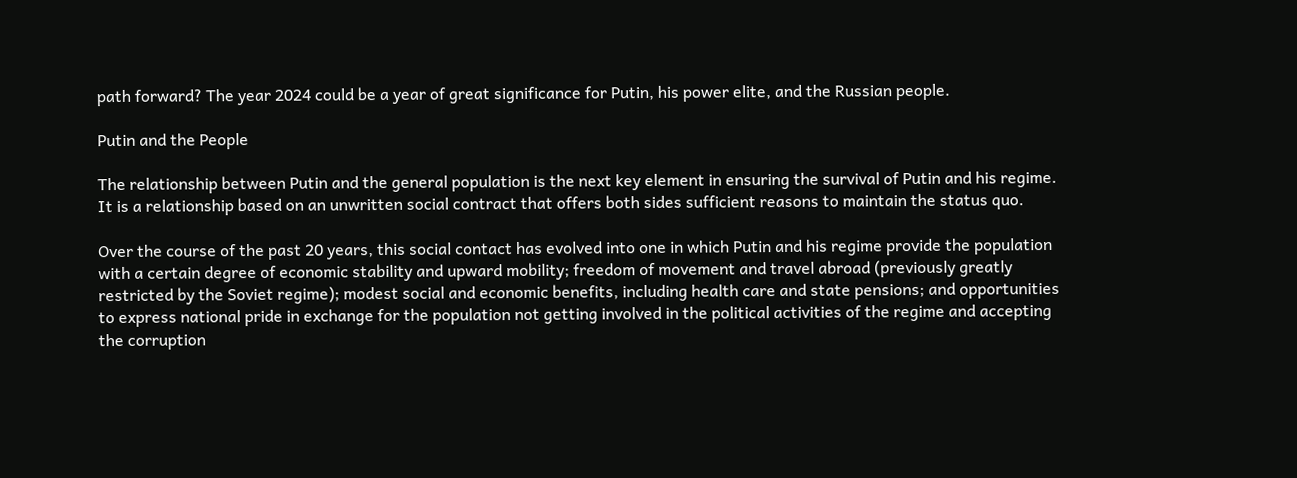path forward? The year 2024 could be a year of great significance for Putin, his power elite, and the Russian people.

Putin and the People

The relationship between Putin and the general population is the next key element in ensuring the survival of Putin and his regime. It is a relationship based on an unwritten social contract that offers both sides sufficient reasons to maintain the status quo.

Over the course of the past 20 years, this social contact has evolved into one in which Putin and his regime provide the population with a certain degree of economic stability and upward mobility; freedom of movement and travel abroad (previously greatly restricted by the Soviet regime); modest social and economic benefits, including health care and state pensions; and opportunities to express national pride in exchange for the population not getting involved in the political activities of the regime and accepting the corruption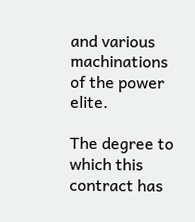and various machinations of the power elite.

The degree to which this contract has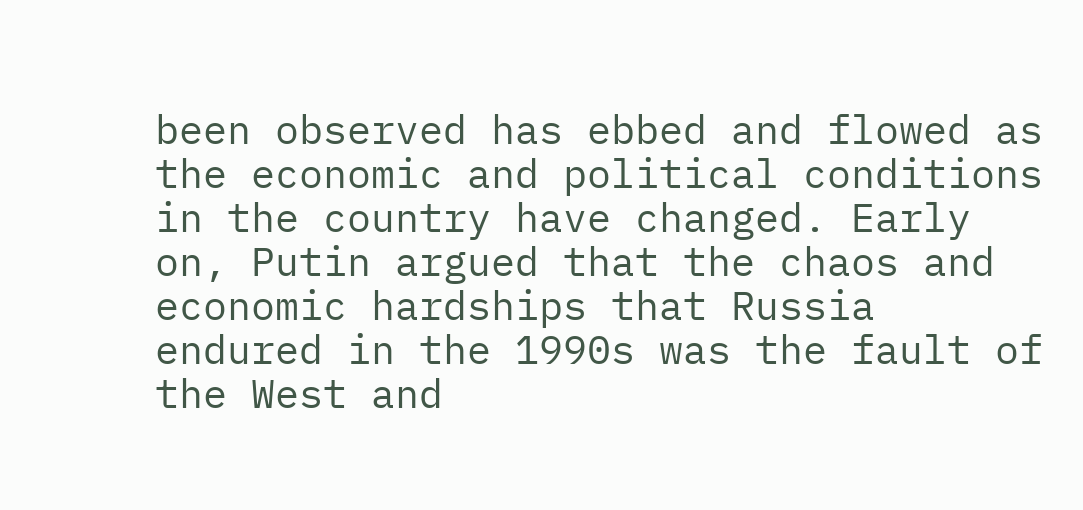been observed has ebbed and flowed as the economic and political conditions in the country have changed. Early on, Putin argued that the chaos and economic hardships that Russia endured in the 1990s was the fault of the West and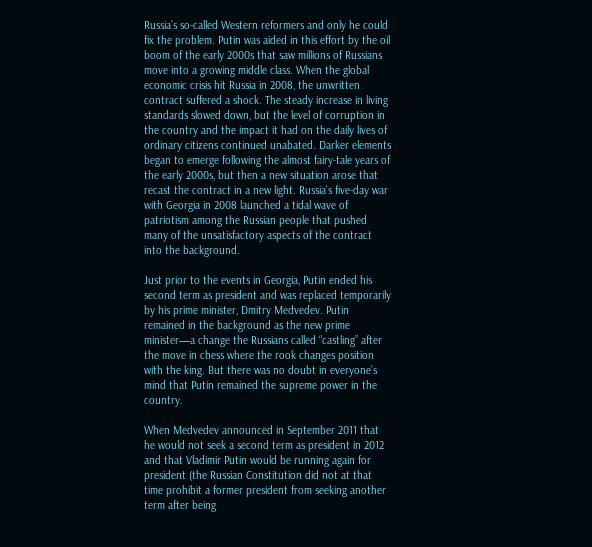Russia’s so-called Western reformers and only he could fix the problem. Putin was aided in this effort by the oil boom of the early 2000s that saw millions of Russians move into a growing middle class. When the global economic crisis hit Russia in 2008, the unwritten contract suffered a shock. The steady increase in living standards slowed down, but the level of corruption in the country and the impact it had on the daily lives of ordinary citizens continued unabated. Darker elements began to emerge following the almost fairy-tale years of the early 2000s, but then a new situation arose that recast the contract in a new light. Russia’s five-day war with Georgia in 2008 launched a tidal wave of patriotism among the Russian people that pushed many of the unsatisfactory aspects of the contract into the background.

Just prior to the events in Georgia, Putin ended his second term as president and was replaced temporarily by his prime minister, Dmitry Medvedev. Putin remained in the background as the new prime minister—a change the Russians called “castling” after the move in chess where the rook changes position with the king. But there was no doubt in everyone’s mind that Putin remained the supreme power in the country.

When Medvedev announced in September 2011 that he would not seek a second term as president in 2012 and that Vladimir Putin would be running again for president (the Russian Constitution did not at that time prohibit a former president from seeking another term after being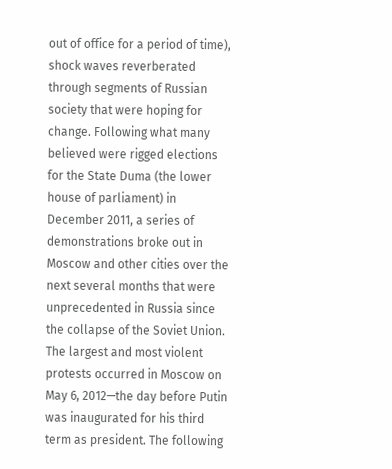out of office for a period of time), shock waves reverberated through segments of Russian society that were hoping for change. Following what many believed were rigged elections for the State Duma (the lower house of parliament) in December 2011, a series of demonstrations broke out in Moscow and other cities over the next several months that were unprecedented in Russia since the collapse of the Soviet Union. The largest and most violent protests occurred in Moscow on May 6, 2012—the day before Putin was inaugurated for his third term as president. The following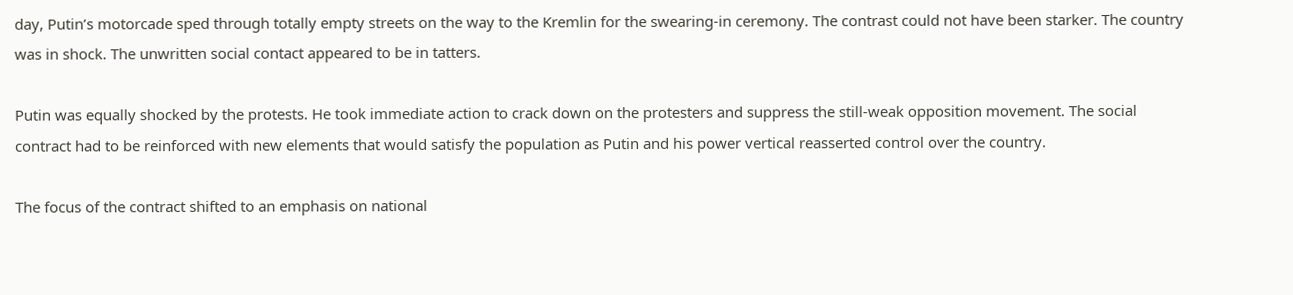day, Putin’s motorcade sped through totally empty streets on the way to the Kremlin for the swearing-in ceremony. The contrast could not have been starker. The country was in shock. The unwritten social contact appeared to be in tatters.

Putin was equally shocked by the protests. He took immediate action to crack down on the protesters and suppress the still-weak opposition movement. The social contract had to be reinforced with new elements that would satisfy the population as Putin and his power vertical reasserted control over the country.

The focus of the contract shifted to an emphasis on national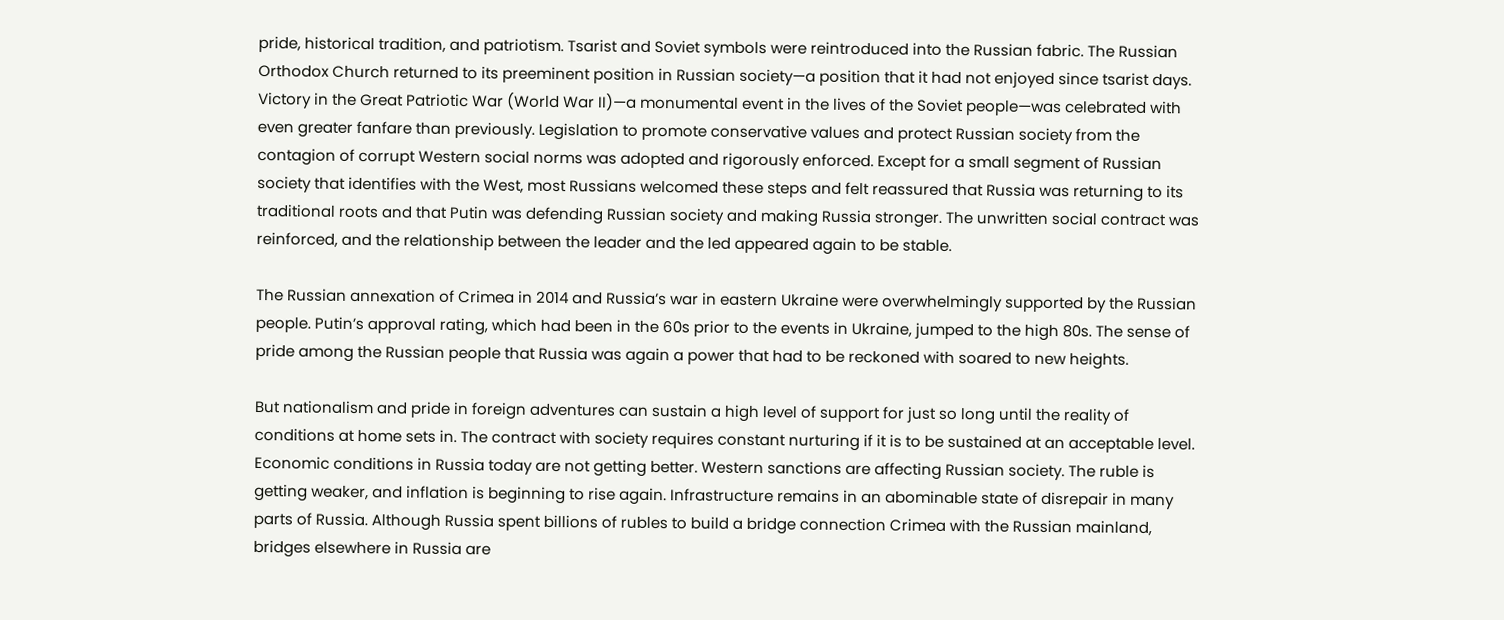pride, historical tradition, and patriotism. Tsarist and Soviet symbols were reintroduced into the Russian fabric. The Russian Orthodox Church returned to its preeminent position in Russian society—a position that it had not enjoyed since tsarist days. Victory in the Great Patriotic War (World War II)—a monumental event in the lives of the Soviet people—was celebrated with even greater fanfare than previously. Legislation to promote conservative values and protect Russian society from the contagion of corrupt Western social norms was adopted and rigorously enforced. Except for a small segment of Russian society that identifies with the West, most Russians welcomed these steps and felt reassured that Russia was returning to its traditional roots and that Putin was defending Russian society and making Russia stronger. The unwritten social contract was reinforced, and the relationship between the leader and the led appeared again to be stable.

The Russian annexation of Crimea in 2014 and Russia’s war in eastern Ukraine were overwhelmingly supported by the Russian people. Putin’s approval rating, which had been in the 60s prior to the events in Ukraine, jumped to the high 80s. The sense of pride among the Russian people that Russia was again a power that had to be reckoned with soared to new heights.

But nationalism and pride in foreign adventures can sustain a high level of support for just so long until the reality of conditions at home sets in. The contract with society requires constant nurturing if it is to be sustained at an acceptable level. Economic conditions in Russia today are not getting better. Western sanctions are affecting Russian society. The ruble is getting weaker, and inflation is beginning to rise again. Infrastructure remains in an abominable state of disrepair in many parts of Russia. Although Russia spent billions of rubles to build a bridge connection Crimea with the Russian mainland, bridges elsewhere in Russia are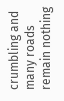crumbling and many roads remain nothing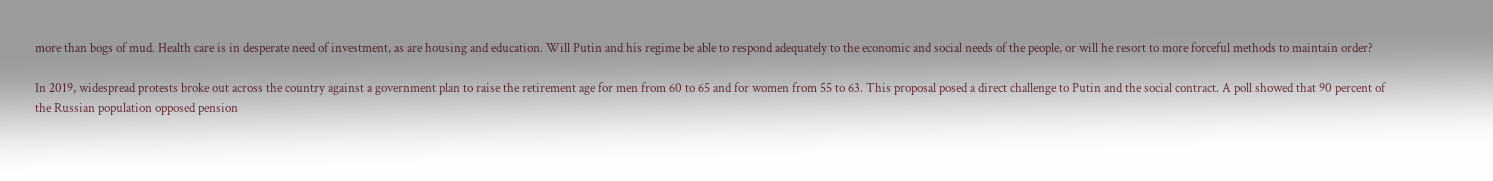more than bogs of mud. Health care is in desperate need of investment, as are housing and education. Will Putin and his regime be able to respond adequately to the economic and social needs of the people, or will he resort to more forceful methods to maintain order?

In 2019, widespread protests broke out across the country against a government plan to raise the retirement age for men from 60 to 65 and for women from 55 to 63. This proposal posed a direct challenge to Putin and the social contract. A poll showed that 90 percent of the Russian population opposed pension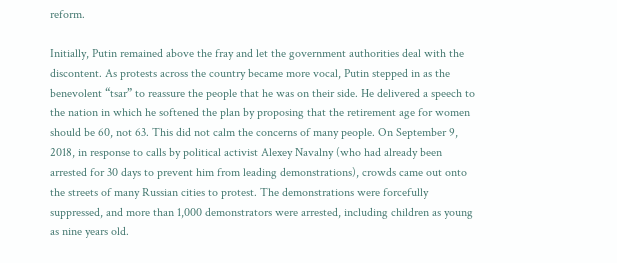reform.

Initially, Putin remained above the fray and let the government authorities deal with the discontent. As protests across the country became more vocal, Putin stepped in as the benevolent “tsar” to reassure the people that he was on their side. He delivered a speech to the nation in which he softened the plan by proposing that the retirement age for women should be 60, not 63. This did not calm the concerns of many people. On September 9, 2018, in response to calls by political activist Alexey Navalny (who had already been arrested for 30 days to prevent him from leading demonstrations), crowds came out onto the streets of many Russian cities to protest. The demonstrations were forcefully suppressed, and more than 1,000 demonstrators were arrested, including children as young as nine years old.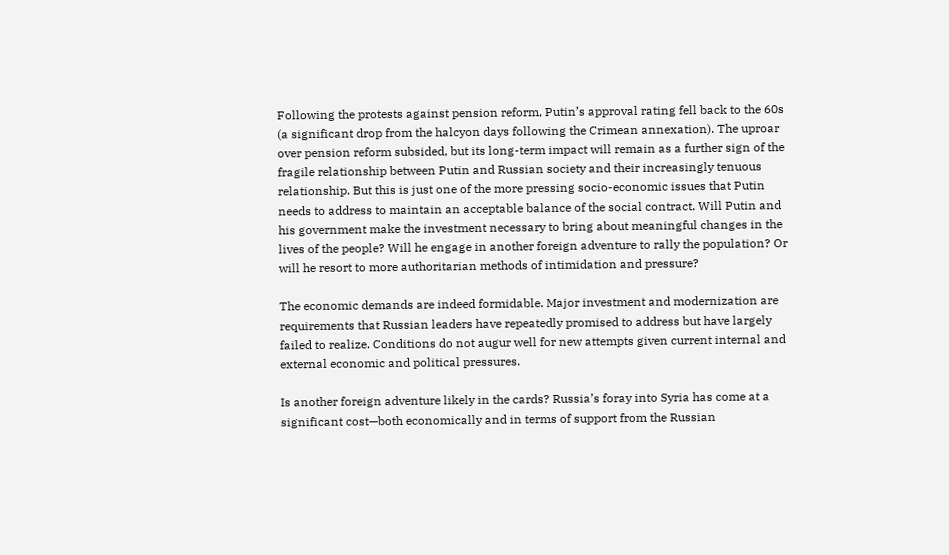Following the protests against pension reform, Putin’s approval rating fell back to the 60s (a significant drop from the halcyon days following the Crimean annexation). The uproar over pension reform subsided, but its long-term impact will remain as a further sign of the fragile relationship between Putin and Russian society and their increasingly tenuous relationship. But this is just one of the more pressing socio-economic issues that Putin needs to address to maintain an acceptable balance of the social contract. Will Putin and his government make the investment necessary to bring about meaningful changes in the lives of the people? Will he engage in another foreign adventure to rally the population? Or will he resort to more authoritarian methods of intimidation and pressure?

The economic demands are indeed formidable. Major investment and modernization are requirements that Russian leaders have repeatedly promised to address but have largely failed to realize. Conditions do not augur well for new attempts given current internal and external economic and political pressures.

Is another foreign adventure likely in the cards? Russia’s foray into Syria has come at a significant cost—both economically and in terms of support from the Russian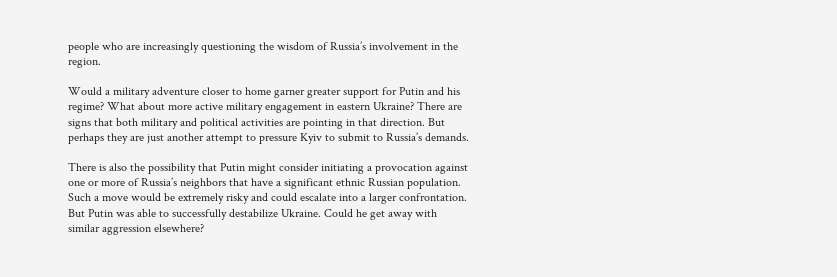people who are increasingly questioning the wisdom of Russia’s involvement in the region.

Would a military adventure closer to home garner greater support for Putin and his regime? What about more active military engagement in eastern Ukraine? There are signs that both military and political activities are pointing in that direction. But perhaps they are just another attempt to pressure Kyiv to submit to Russia’s demands.

There is also the possibility that Putin might consider initiating a provocation against one or more of Russia’s neighbors that have a significant ethnic Russian population. Such a move would be extremely risky and could escalate into a larger confrontation. But Putin was able to successfully destabilize Ukraine. Could he get away with similar aggression elsewhere?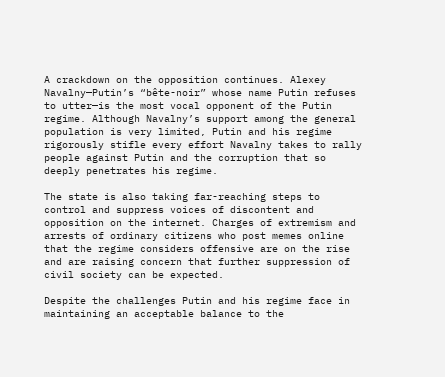A crackdown on the opposition continues. Alexey Navalny—Putin’s “bête-noir” whose name Putin refuses to utter—is the most vocal opponent of the Putin regime. Although Navalny’s support among the general population is very limited, Putin and his regime rigorously stifle every effort Navalny takes to rally people against Putin and the corruption that so deeply penetrates his regime.

The state is also taking far-reaching steps to control and suppress voices of discontent and opposition on the internet. Charges of extremism and arrests of ordinary citizens who post memes online that the regime considers offensive are on the rise and are raising concern that further suppression of civil society can be expected.

Despite the challenges Putin and his regime face in maintaining an acceptable balance to the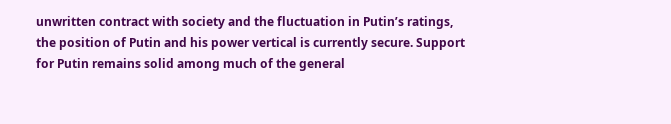unwritten contract with society and the fluctuation in Putin’s ratings, the position of Putin and his power vertical is currently secure. Support for Putin remains solid among much of the general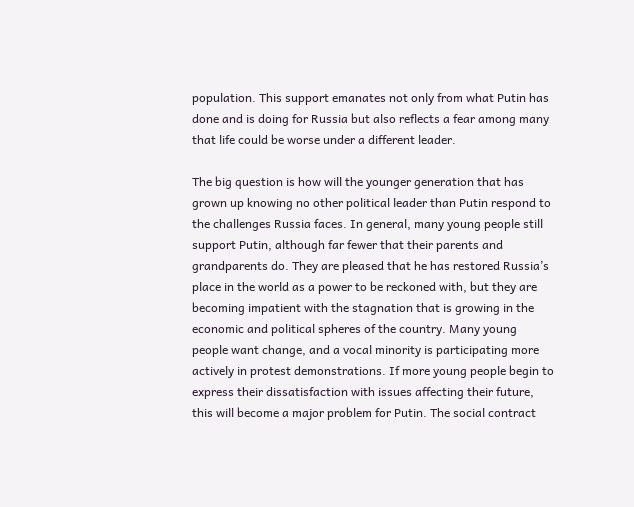population. This support emanates not only from what Putin has done and is doing for Russia but also reflects a fear among many that life could be worse under a different leader.

The big question is how will the younger generation that has grown up knowing no other political leader than Putin respond to the challenges Russia faces. In general, many young people still support Putin, although far fewer that their parents and grandparents do. They are pleased that he has restored Russia’s place in the world as a power to be reckoned with, but they are becoming impatient with the stagnation that is growing in the economic and political spheres of the country. Many young people want change, and a vocal minority is participating more actively in protest demonstrations. If more young people begin to express their dissatisfaction with issues affecting their future, this will become a major problem for Putin. The social contract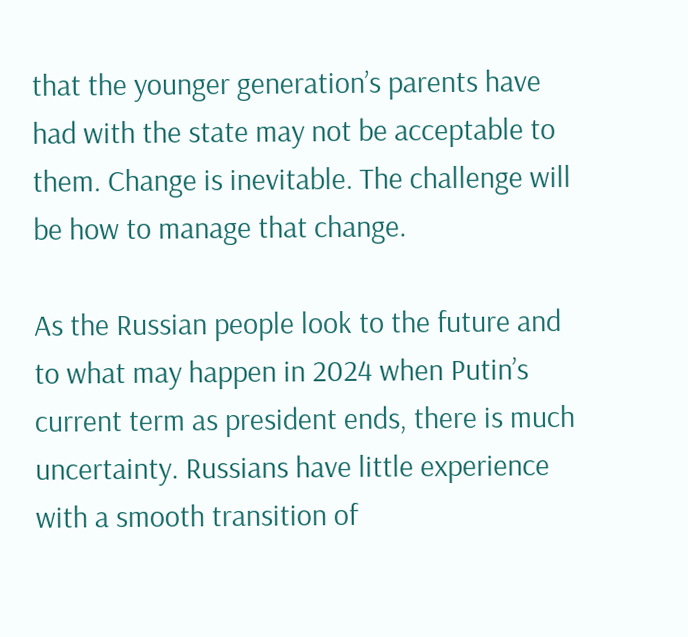that the younger generation’s parents have had with the state may not be acceptable to them. Change is inevitable. The challenge will be how to manage that change.

As the Russian people look to the future and to what may happen in 2024 when Putin’s current term as president ends, there is much uncertainty. Russians have little experience with a smooth transition of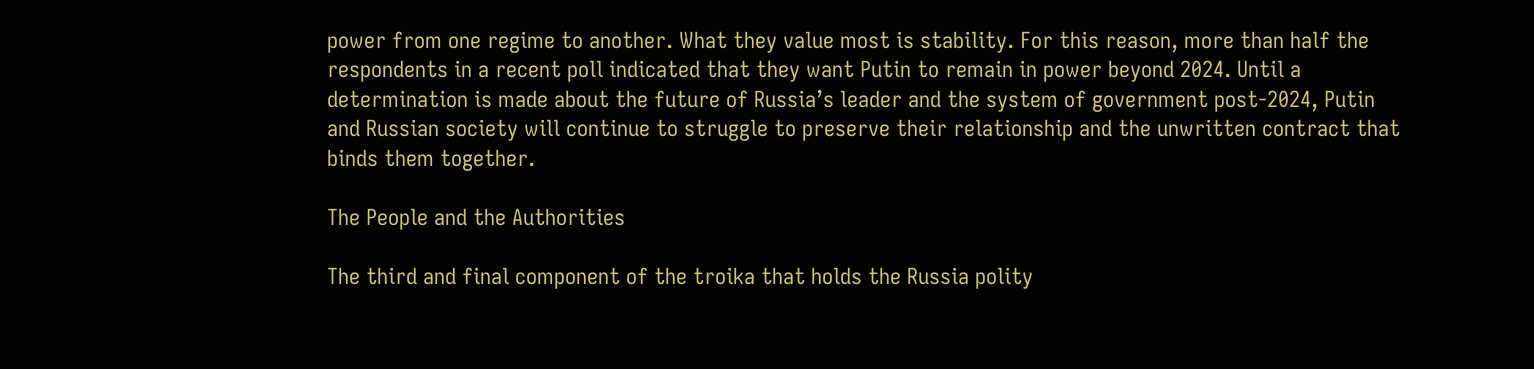power from one regime to another. What they value most is stability. For this reason, more than half the respondents in a recent poll indicated that they want Putin to remain in power beyond 2024. Until a determination is made about the future of Russia’s leader and the system of government post-2024, Putin and Russian society will continue to struggle to preserve their relationship and the unwritten contract that binds them together.

The People and the Authorities

The third and final component of the troika that holds the Russia polity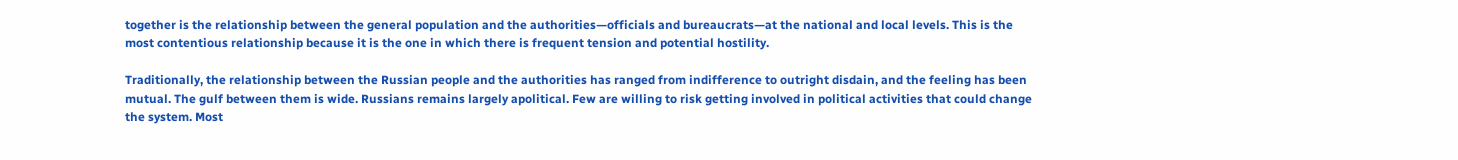together is the relationship between the general population and the authorities—officials and bureaucrats—at the national and local levels. This is the most contentious relationship because it is the one in which there is frequent tension and potential hostility.

Traditionally, the relationship between the Russian people and the authorities has ranged from indifference to outright disdain, and the feeling has been mutual. The gulf between them is wide. Russians remains largely apolitical. Few are willing to risk getting involved in political activities that could change the system. Most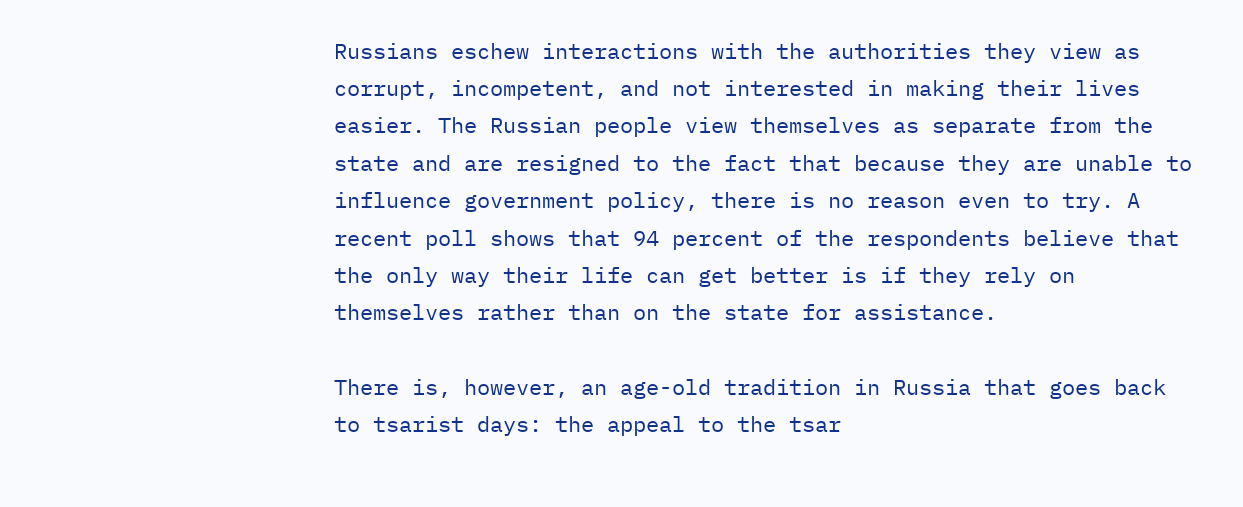Russians eschew interactions with the authorities they view as corrupt, incompetent, and not interested in making their lives easier. The Russian people view themselves as separate from the state and are resigned to the fact that because they are unable to influence government policy, there is no reason even to try. A recent poll shows that 94 percent of the respondents believe that the only way their life can get better is if they rely on themselves rather than on the state for assistance.

There is, however, an age-old tradition in Russia that goes back to tsarist days: the appeal to the tsar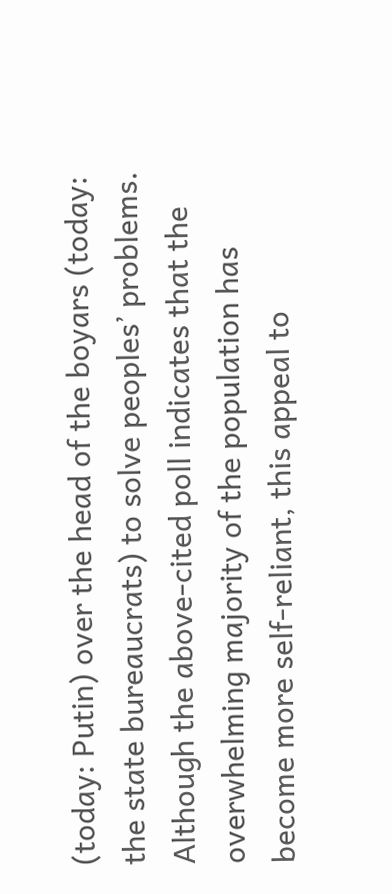(today: Putin) over the head of the boyars (today: the state bureaucrats) to solve peoples’ problems. Although the above-cited poll indicates that the overwhelming majority of the population has become more self-reliant, this appeal to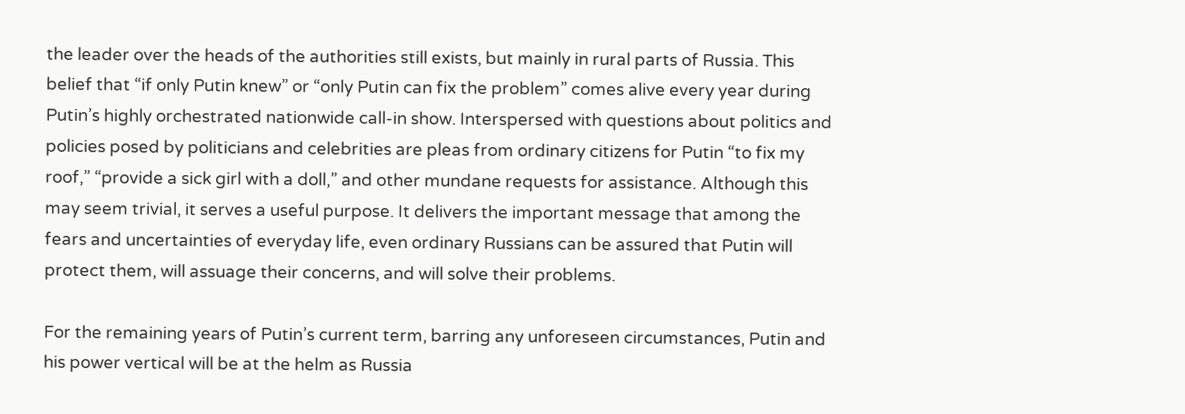the leader over the heads of the authorities still exists, but mainly in rural parts of Russia. This belief that “if only Putin knew” or “only Putin can fix the problem” comes alive every year during Putin’s highly orchestrated nationwide call-in show. Interspersed with questions about politics and policies posed by politicians and celebrities are pleas from ordinary citizens for Putin “to fix my roof,” “provide a sick girl with a doll,” and other mundane requests for assistance. Although this may seem trivial, it serves a useful purpose. It delivers the important message that among the fears and uncertainties of everyday life, even ordinary Russians can be assured that Putin will protect them, will assuage their concerns, and will solve their problems.

For the remaining years of Putin’s current term, barring any unforeseen circumstances, Putin and his power vertical will be at the helm as Russia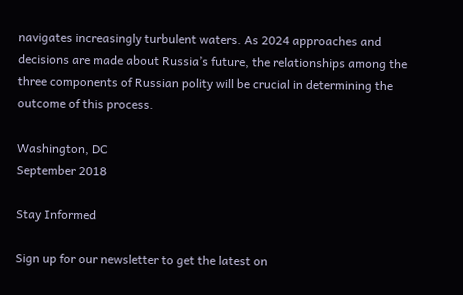navigates increasingly turbulent waters. As 2024 approaches and decisions are made about Russia’s future, the relationships among the three components of Russian polity will be crucial in determining the outcome of this process.

Washington, DC
September 2018

Stay Informed

Sign up for our newsletter to get the latest on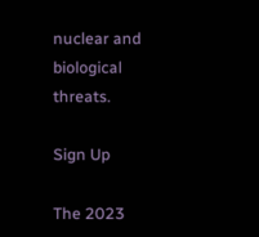nuclear and biological threats.

Sign Up

The 2023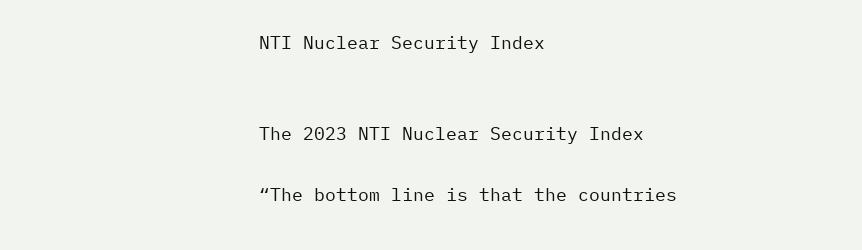NTI Nuclear Security Index


The 2023 NTI Nuclear Security Index

“The bottom line is that the countries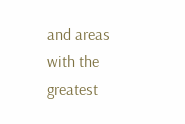and areas with the greatest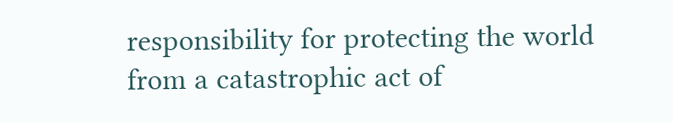responsibility for protecting the world from a catastrophic act of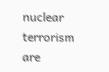nuclear terrorism are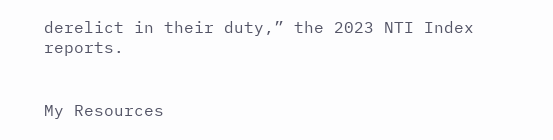derelict in their duty,” the 2023 NTI Index reports.


My Resources